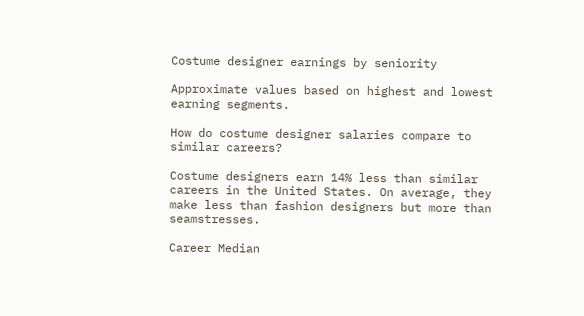Costume designer earnings by seniority

Approximate values based on highest and lowest earning segments.

How do costume designer salaries compare to similar careers?

Costume designers earn 14% less than similar careers in the United States. On average, they make less than fashion designers but more than seamstresses.

Career Median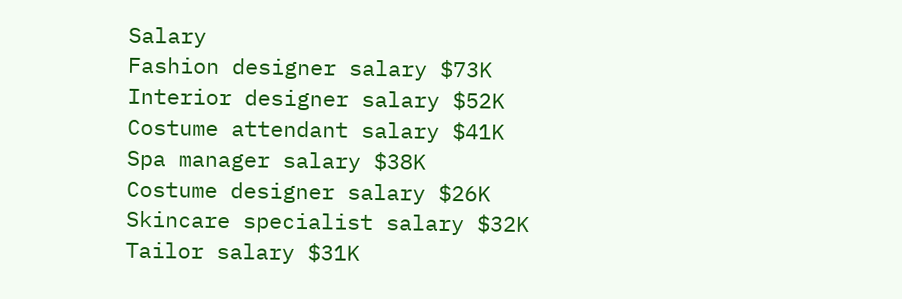Salary
Fashion designer salary $73K
Interior designer salary $52K
Costume attendant salary $41K
Spa manager salary $38K
Costume designer salary $26K
Skincare specialist salary $32K
Tailor salary $31K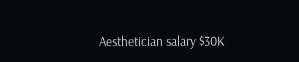Aesthetician salary $30K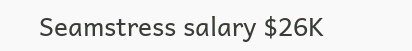Seamstress salary $26K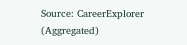Source: CareerExplorer (Aggregated)